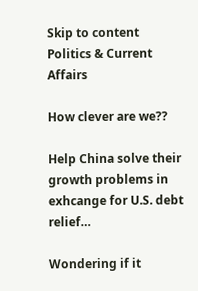Skip to content
Politics & Current Affairs

How clever are we??

Help China solve their growth problems in exhcange for U.S. debt relief…

Wondering if it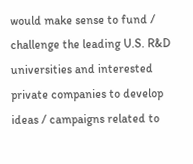would make sense to fund / challenge the leading U.S. R&D universities and interested private companies to develop ideas / campaigns related to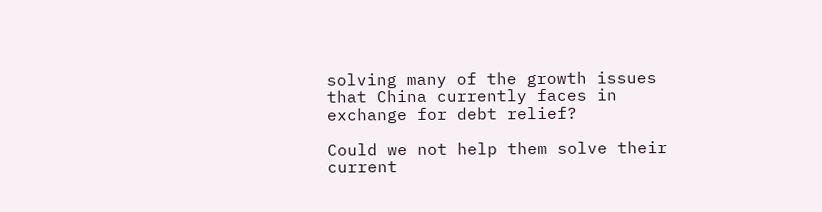solving many of the growth issues that China currently faces in exchange for debt relief?

Could we not help them solve their current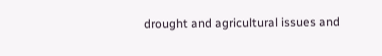drought and agricultural issues and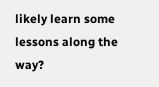likely learn some lessons along the way?